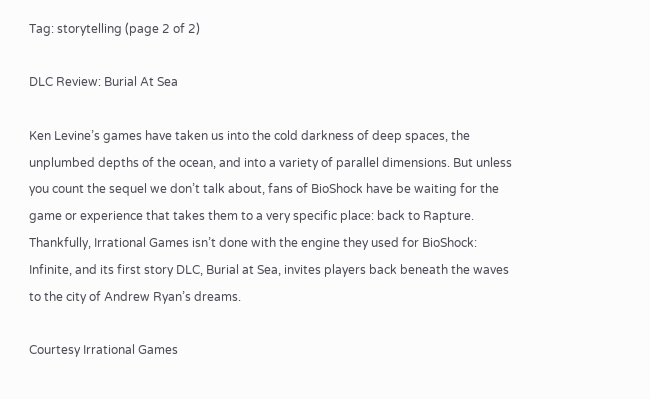Tag: storytelling (page 2 of 2)

DLC Review: Burial At Sea

Ken Levine’s games have taken us into the cold darkness of deep spaces, the unplumbed depths of the ocean, and into a variety of parallel dimensions. But unless you count the sequel we don’t talk about, fans of BioShock have be waiting for the game or experience that takes them to a very specific place: back to Rapture. Thankfully, Irrational Games isn’t done with the engine they used for BioShock: Infinite, and its first story DLC, Burial at Sea, invites players back beneath the waves to the city of Andrew Ryan’s dreams.

Courtesy Irrational Games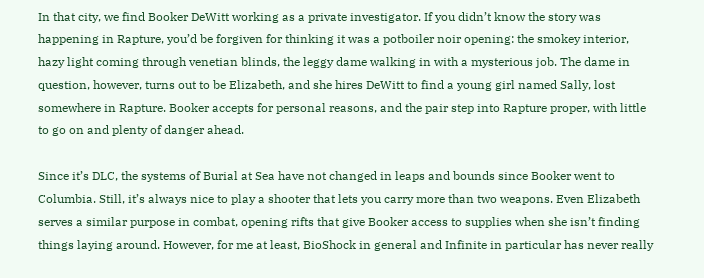In that city, we find Booker DeWitt working as a private investigator. If you didn’t know the story was happening in Rapture, you’d be forgiven for thinking it was a potboiler noir opening: the smokey interior, hazy light coming through venetian blinds, the leggy dame walking in with a mysterious job. The dame in question, however, turns out to be Elizabeth, and she hires DeWitt to find a young girl named Sally, lost somewhere in Rapture. Booker accepts for personal reasons, and the pair step into Rapture proper, with little to go on and plenty of danger ahead.

Since it’s DLC, the systems of Burial at Sea have not changed in leaps and bounds since Booker went to Columbia. Still, it’s always nice to play a shooter that lets you carry more than two weapons. Even Elizabeth serves a similar purpose in combat, opening rifts that give Booker access to supplies when she isn’t finding things laying around. However, for me at least, BioShock in general and Infinite in particular has never really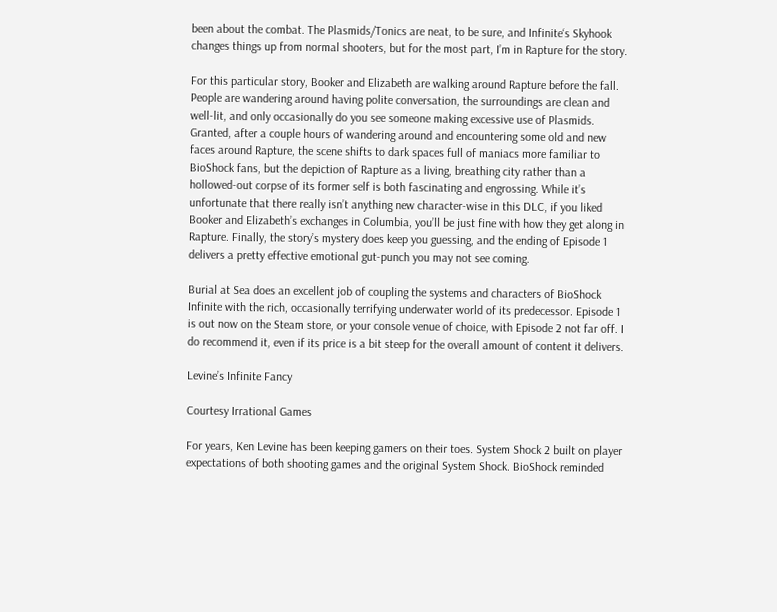been about the combat. The Plasmids/Tonics are neat, to be sure, and Infinite‘s Skyhook changes things up from normal shooters, but for the most part, I’m in Rapture for the story.

For this particular story, Booker and Elizabeth are walking around Rapture before the fall. People are wandering around having polite conversation, the surroundings are clean and well-lit, and only occasionally do you see someone making excessive use of Plasmids. Granted, after a couple hours of wandering around and encountering some old and new faces around Rapture, the scene shifts to dark spaces full of maniacs more familiar to BioShock fans, but the depiction of Rapture as a living, breathing city rather than a hollowed-out corpse of its former self is both fascinating and engrossing. While it’s unfortunate that there really isn’t anything new character-wise in this DLC, if you liked Booker and Elizabeth’s exchanges in Columbia, you’ll be just fine with how they get along in Rapture. Finally, the story’s mystery does keep you guessing, and the ending of Episode 1 delivers a pretty effective emotional gut-punch you may not see coming.

Burial at Sea does an excellent job of coupling the systems and characters of BioShock Infinite with the rich, occasionally terrifying underwater world of its predecessor. Episode 1 is out now on the Steam store, or your console venue of choice, with Episode 2 not far off. I do recommend it, even if its price is a bit steep for the overall amount of content it delivers.

Levine’s Infinite Fancy

Courtesy Irrational Games

For years, Ken Levine has been keeping gamers on their toes. System Shock 2 built on player expectations of both shooting games and the original System Shock. BioShock reminded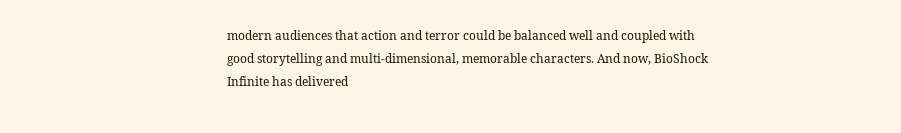modern audiences that action and terror could be balanced well and coupled with good storytelling and multi-dimensional, memorable characters. And now, BioShock Infinite has delivered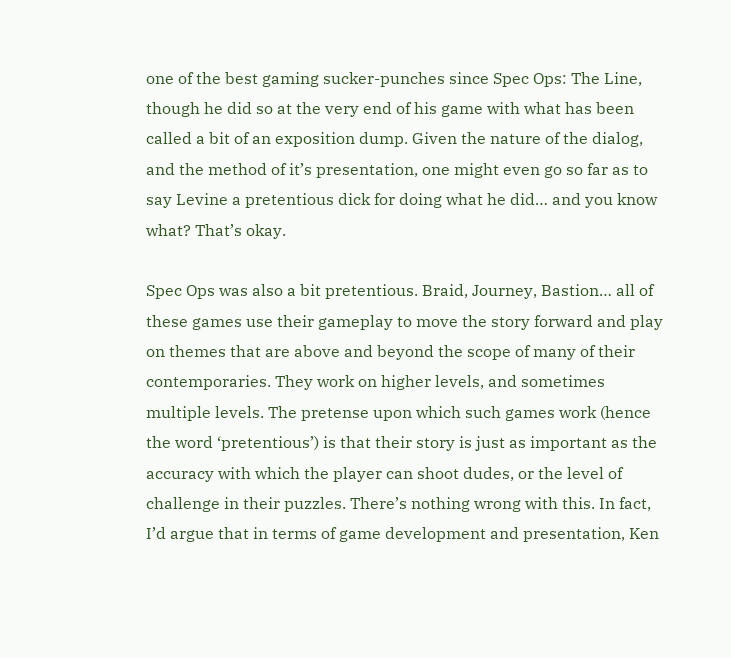one of the best gaming sucker-punches since Spec Ops: The Line, though he did so at the very end of his game with what has been called a bit of an exposition dump. Given the nature of the dialog, and the method of it’s presentation, one might even go so far as to say Levine a pretentious dick for doing what he did… and you know what? That’s okay.

Spec Ops was also a bit pretentious. Braid, Journey, Bastion… all of these games use their gameplay to move the story forward and play on themes that are above and beyond the scope of many of their contemporaries. They work on higher levels, and sometimes multiple levels. The pretense upon which such games work (hence the word ‘pretentious’) is that their story is just as important as the accuracy with which the player can shoot dudes, or the level of challenge in their puzzles. There’s nothing wrong with this. In fact, I’d argue that in terms of game development and presentation, Ken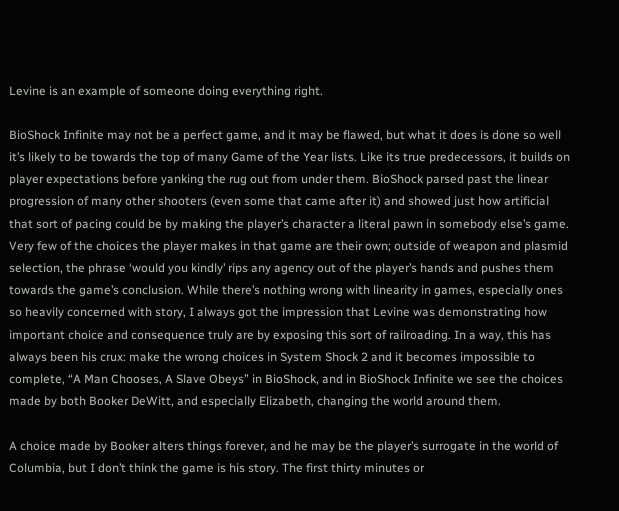Levine is an example of someone doing everything right.

BioShock Infinite may not be a perfect game, and it may be flawed, but what it does is done so well it’s likely to be towards the top of many Game of the Year lists. Like its true predecessors, it builds on player expectations before yanking the rug out from under them. BioShock parsed past the linear progression of many other shooters (even some that came after it) and showed just how artificial that sort of pacing could be by making the player’s character a literal pawn in somebody else’s game. Very few of the choices the player makes in that game are their own; outside of weapon and plasmid selection, the phrase ‘would you kindly’ rips any agency out of the player’s hands and pushes them towards the game’s conclusion. While there’s nothing wrong with linearity in games, especially ones so heavily concerned with story, I always got the impression that Levine was demonstrating how important choice and consequence truly are by exposing this sort of railroading. In a way, this has always been his crux: make the wrong choices in System Shock 2 and it becomes impossible to complete, “A Man Chooses, A Slave Obeys” in BioShock, and in BioShock Infinite we see the choices made by both Booker DeWitt, and especially Elizabeth, changing the world around them.

A choice made by Booker alters things forever, and he may be the player’s surrogate in the world of Columbia, but I don’t think the game is his story. The first thirty minutes or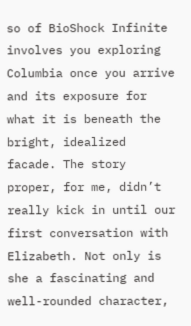so of BioShock Infinite involves you exploring Columbia once you arrive and its exposure for what it is beneath the bright, idealized facade. The story proper, for me, didn’t really kick in until our first conversation with Elizabeth. Not only is she a fascinating and well-rounded character,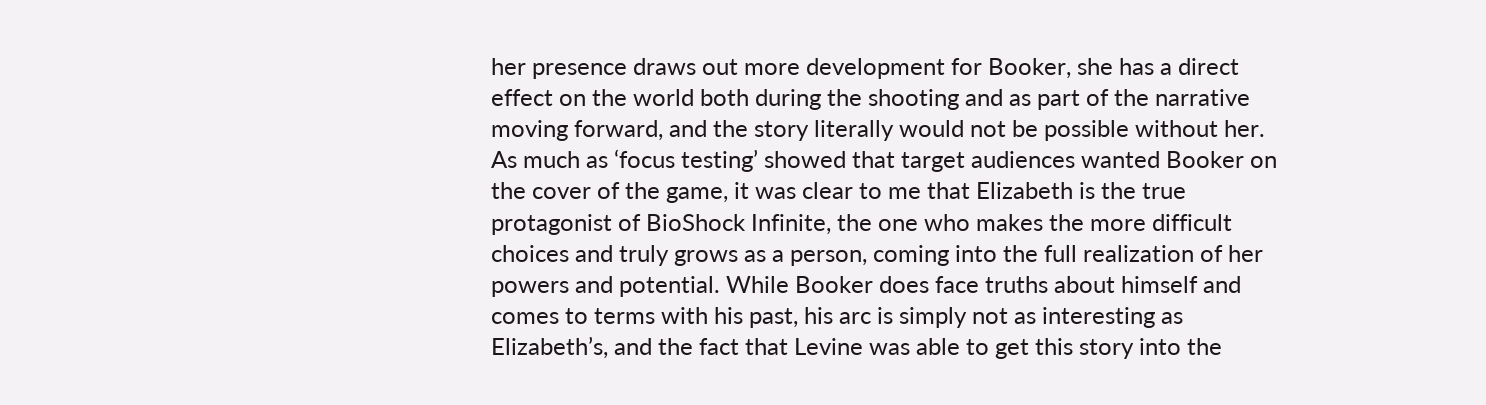her presence draws out more development for Booker, she has a direct effect on the world both during the shooting and as part of the narrative moving forward, and the story literally would not be possible without her. As much as ‘focus testing’ showed that target audiences wanted Booker on the cover of the game, it was clear to me that Elizabeth is the true protagonist of BioShock Infinite, the one who makes the more difficult choices and truly grows as a person, coming into the full realization of her powers and potential. While Booker does face truths about himself and comes to terms with his past, his arc is simply not as interesting as Elizabeth’s, and the fact that Levine was able to get this story into the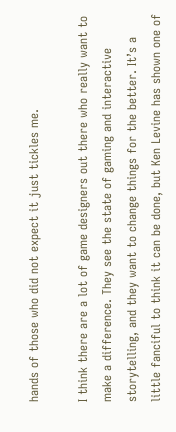hands of those who did not expect it just tickles me.

I think there are a lot of game designers out there who really want to make a difference. They see the state of gaming and interactive storytelling, and they want to change things for the better. It’s a little fanciful to think it can be done, but Ken Levine has shown one of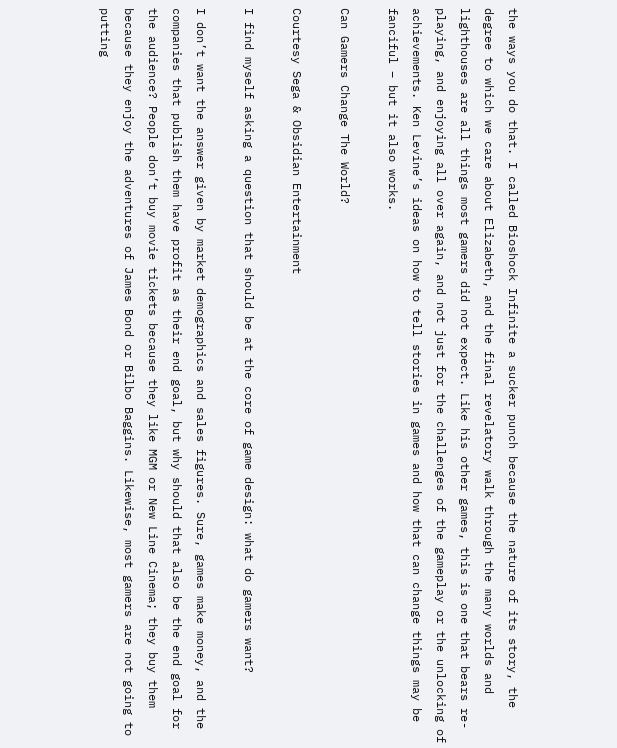the ways you do that. I called Bioshock Infinite a sucker punch because the nature of its story, the degree to which we care about Elizabeth, and the final revelatory walk through the many worlds and lighthouses are all things most gamers did not expect. Like his other games, this is one that bears re-playing, and enjoying all over again, and not just for the challenges of the gameplay or the unlocking of achievements. Ken Levine’s ideas on how to tell stories in games and how that can change things may be fanciful – but it also works.

Can Gamers Change The World?

Courtesy Sega & Obsidian Entertainment

I find myself asking a question that should be at the core of game design: what do gamers want?

I don’t want the answer given by market demographics and sales figures. Sure, games make money, and the companies that publish them have profit as their end goal, but why should that also be the end goal for the audience? People don’t buy movie tickets because they like MGM or New Line Cinema; they buy them because they enjoy the adventures of James Bond or Bilbo Baggins. Likewise, most gamers are not going to putting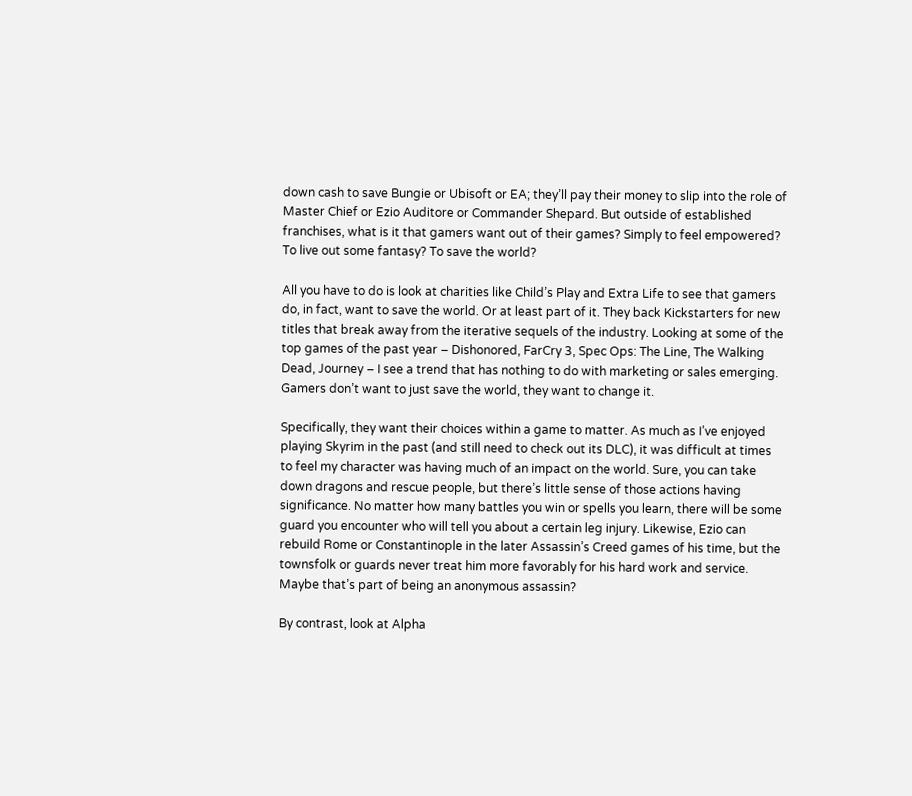down cash to save Bungie or Ubisoft or EA; they’ll pay their money to slip into the role of Master Chief or Ezio Auditore or Commander Shepard. But outside of established franchises, what is it that gamers want out of their games? Simply to feel empowered? To live out some fantasy? To save the world?

All you have to do is look at charities like Child’s Play and Extra Life to see that gamers do, in fact, want to save the world. Or at least part of it. They back Kickstarters for new titles that break away from the iterative sequels of the industry. Looking at some of the top games of the past year – Dishonored, FarCry 3, Spec Ops: The Line, The Walking Dead, Journey – I see a trend that has nothing to do with marketing or sales emerging. Gamers don’t want to just save the world, they want to change it.

Specifically, they want their choices within a game to matter. As much as I’ve enjoyed playing Skyrim in the past (and still need to check out its DLC), it was difficult at times to feel my character was having much of an impact on the world. Sure, you can take down dragons and rescue people, but there’s little sense of those actions having significance. No matter how many battles you win or spells you learn, there will be some guard you encounter who will tell you about a certain leg injury. Likewise, Ezio can rebuild Rome or Constantinople in the later Assassin’s Creed games of his time, but the townsfolk or guards never treat him more favorably for his hard work and service. Maybe that’s part of being an anonymous assassin?

By contrast, look at Alpha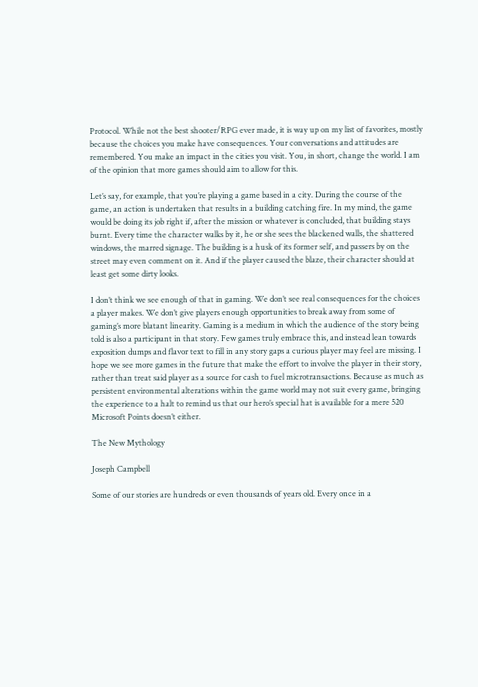Protocol. While not the best shooter/RPG ever made, it is way up on my list of favorites, mostly because the choices you make have consequences. Your conversations and attitudes are remembered. You make an impact in the cities you visit. You, in short, change the world. I am of the opinion that more games should aim to allow for this.

Let’s say, for example, that you’re playing a game based in a city. During the course of the game, an action is undertaken that results in a building catching fire. In my mind, the game would be doing its job right if, after the mission or whatever is concluded, that building stays burnt. Every time the character walks by it, he or she sees the blackened walls, the shattered windows, the marred signage. The building is a husk of its former self, and passers by on the street may even comment on it. And if the player caused the blaze, their character should at least get some dirty looks.

I don’t think we see enough of that in gaming. We don’t see real consequences for the choices a player makes. We don’t give players enough opportunities to break away from some of gaming’s more blatant linearity. Gaming is a medium in which the audience of the story being told is also a participant in that story. Few games truly embrace this, and instead lean towards exposition dumps and flavor text to fill in any story gaps a curious player may feel are missing. I hope we see more games in the future that make the effort to involve the player in their story, rather than treat said player as a source for cash to fuel microtransactions. Because as much as persistent environmental alterations within the game world may not suit every game, bringing the experience to a halt to remind us that our hero’s special hat is available for a mere 520 Microsoft Points doesn’t either.

The New Mythology

Joseph Campbell

Some of our stories are hundreds or even thousands of years old. Every once in a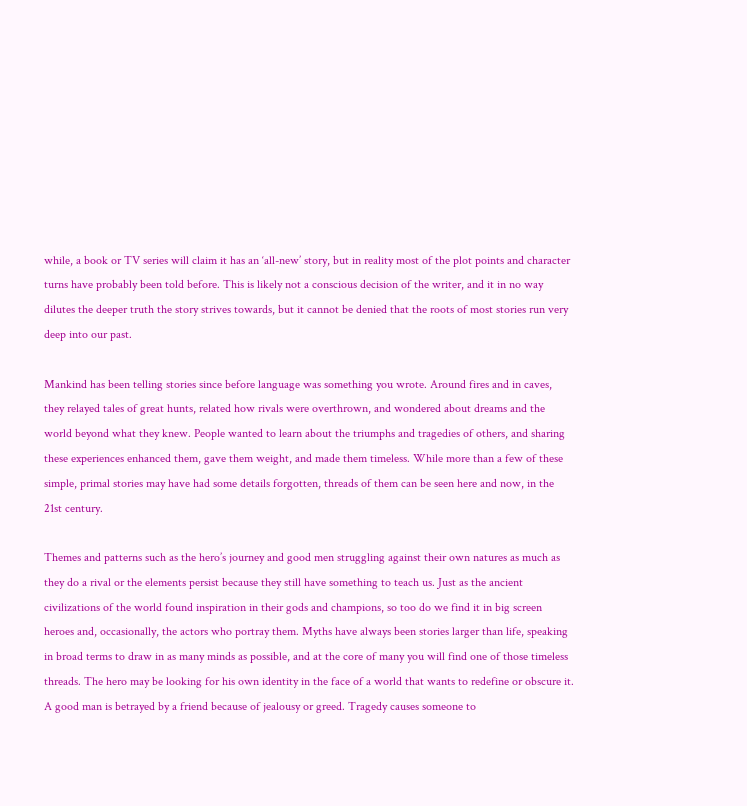while, a book or TV series will claim it has an ‘all-new’ story, but in reality most of the plot points and character turns have probably been told before. This is likely not a conscious decision of the writer, and it in no way dilutes the deeper truth the story strives towards, but it cannot be denied that the roots of most stories run very deep into our past.

Mankind has been telling stories since before language was something you wrote. Around fires and in caves, they relayed tales of great hunts, related how rivals were overthrown, and wondered about dreams and the world beyond what they knew. People wanted to learn about the triumphs and tragedies of others, and sharing these experiences enhanced them, gave them weight, and made them timeless. While more than a few of these simple, primal stories may have had some details forgotten, threads of them can be seen here and now, in the 21st century.

Themes and patterns such as the hero’s journey and good men struggling against their own natures as much as they do a rival or the elements persist because they still have something to teach us. Just as the ancient civilizations of the world found inspiration in their gods and champions, so too do we find it in big screen heroes and, occasionally, the actors who portray them. Myths have always been stories larger than life, speaking in broad terms to draw in as many minds as possible, and at the core of many you will find one of those timeless threads. The hero may be looking for his own identity in the face of a world that wants to redefine or obscure it. A good man is betrayed by a friend because of jealousy or greed. Tragedy causes someone to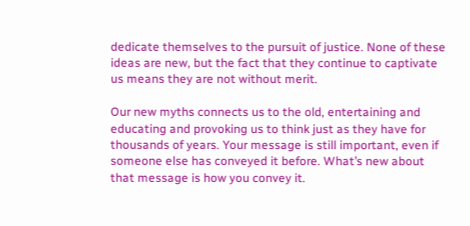dedicate themselves to the pursuit of justice. None of these ideas are new, but the fact that they continue to captivate us means they are not without merit.

Our new myths connects us to the old, entertaining and educating and provoking us to think just as they have for thousands of years. Your message is still important, even if someone else has conveyed it before. What’s new about that message is how you convey it.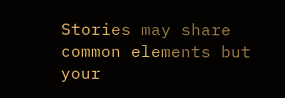Stories may share common elements but your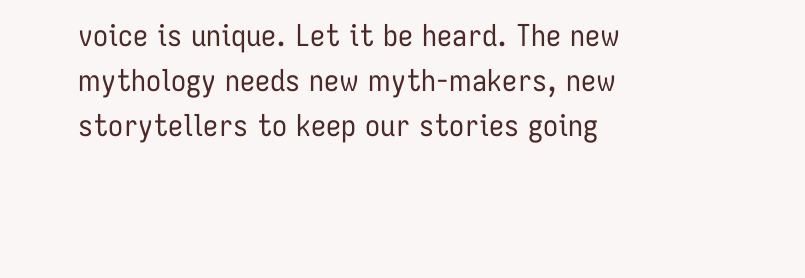voice is unique. Let it be heard. The new mythology needs new myth-makers, new storytellers to keep our stories going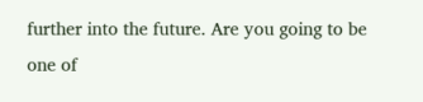further into the future. Are you going to be one of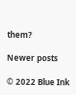them?

Newer posts

© 2022 Blue Ink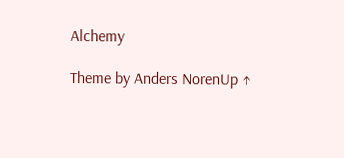Alchemy

Theme by Anders NorenUp ↑